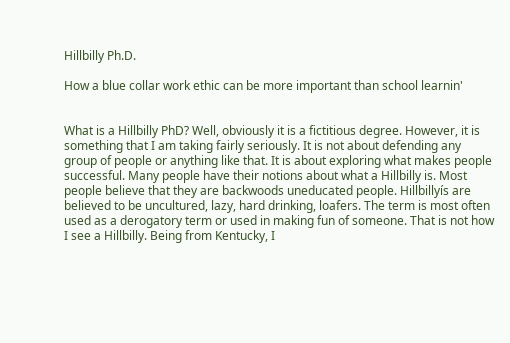Hillbilly Ph.D.

How a blue collar work ethic can be more important than school learnin'


What is a Hillbilly PhD? Well, obviously it is a fictitious degree. However, it is something that I am taking fairly seriously. It is not about defending any group of people or anything like that. It is about exploring what makes people successful. Many people have their notions about what a Hillbilly is. Most people believe that they are backwoods uneducated people. Hillbillyís are believed to be uncultured, lazy, hard drinking, loafers. The term is most often used as a derogatory term or used in making fun of someone. That is not how I see a Hillbilly. Being from Kentucky, I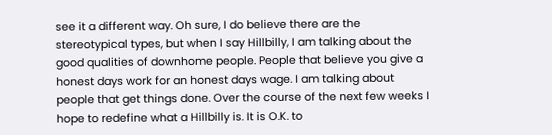see it a different way. Oh sure, I do believe there are the stereotypical types, but when I say Hillbilly, I am talking about the good qualities of downhome people. People that believe you give a honest days work for an honest days wage. I am talking about people that get things done. Over the course of the next few weeks I hope to redefine what a Hillbilly is. It is O.K. to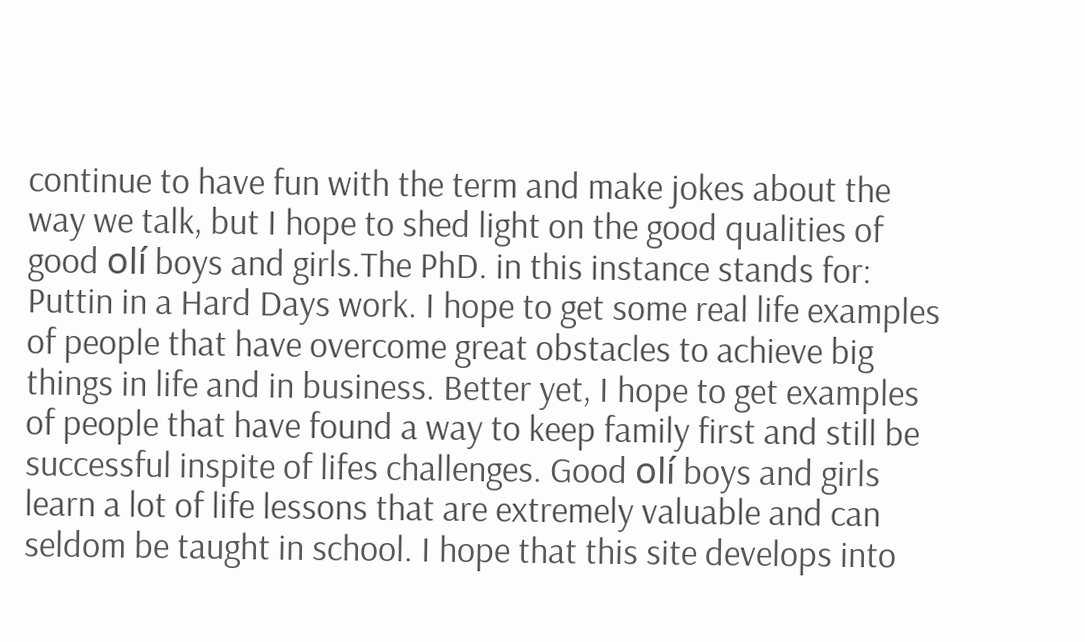continue to have fun with the term and make jokes about the way we talk, but I hope to shed light on the good qualities of good olí boys and girls.The PhD. in this instance stands for: Puttin in a Hard Days work. I hope to get some real life examples of people that have overcome great obstacles to achieve big things in life and in business. Better yet, I hope to get examples of people that have found a way to keep family first and still be successful inspite of lifes challenges. Good olí boys and girls learn a lot of life lessons that are extremely valuable and can seldom be taught in school. I hope that this site develops into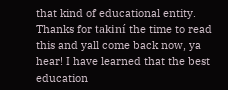that kind of educational entity. Thanks for takiní the time to read this and yall come back now, ya hear! I have learned that the best education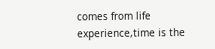comes from life experience,time is the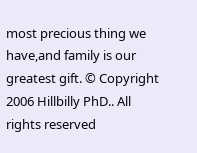most precious thing we have,and family is our greatest gift. © Copyright 2006 Hillbilly PhD.. All rights reserved